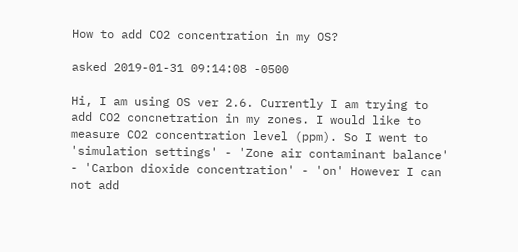How to add CO2 concentration in my OS?

asked 2019-01-31 09:14:08 -0500

Hi, I am using OS ver 2.6. Currently I am trying to add CO2 concnetration in my zones. I would like to measure CO2 concentration level (ppm). So I went to 'simulation settings' - 'Zone air contaminant balance' - 'Carbon dioxide concentration' - 'on' However I can not add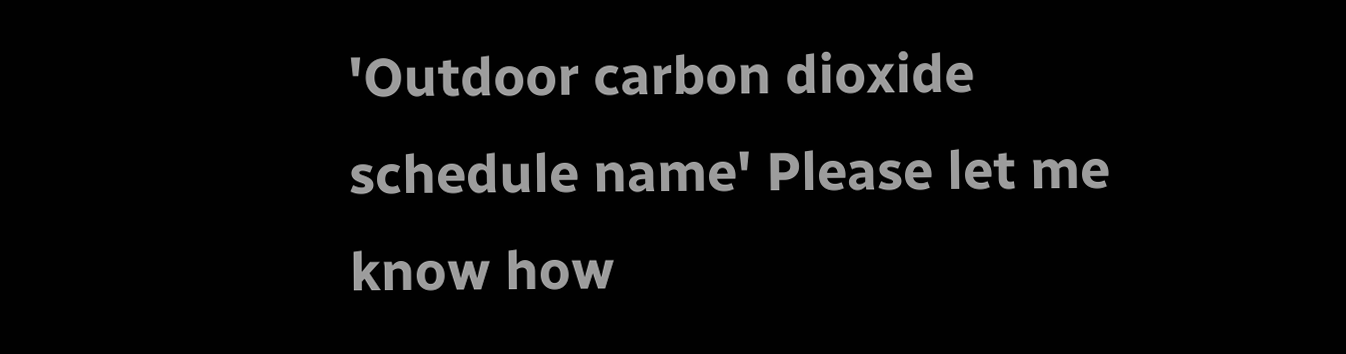'Outdoor carbon dioxide schedule name' Please let me know how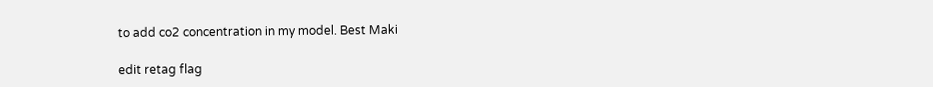to add co2 concentration in my model. Best Maki

edit retag flag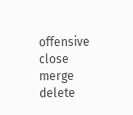offensive close merge delete